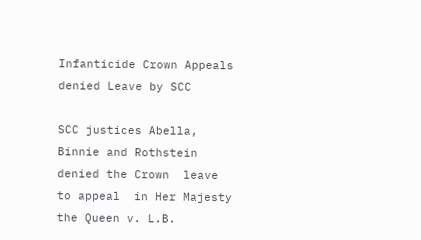Infanticide Crown Appeals denied Leave by SCC

SCC justices Abella, Binnie and Rothstein denied the Crown  leave to appeal  in Her Majesty the Queen v. L.B.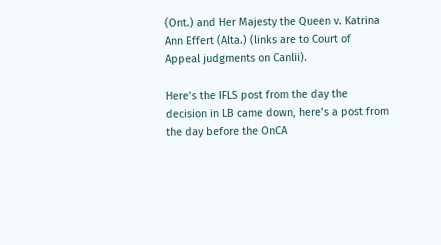(Ont.) and Her Majesty the Queen v. Katrina Ann Effert (Alta.) (links are to Court of Appeal judgments on Canlii).

Here’s the IFLS post from the day the decision in LB came down, here’s a post from the day before the OnCA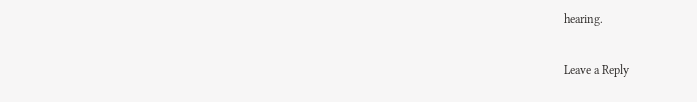hearing.

Leave a Reply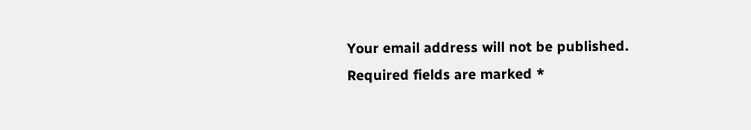Your email address will not be published. Required fields are marked *